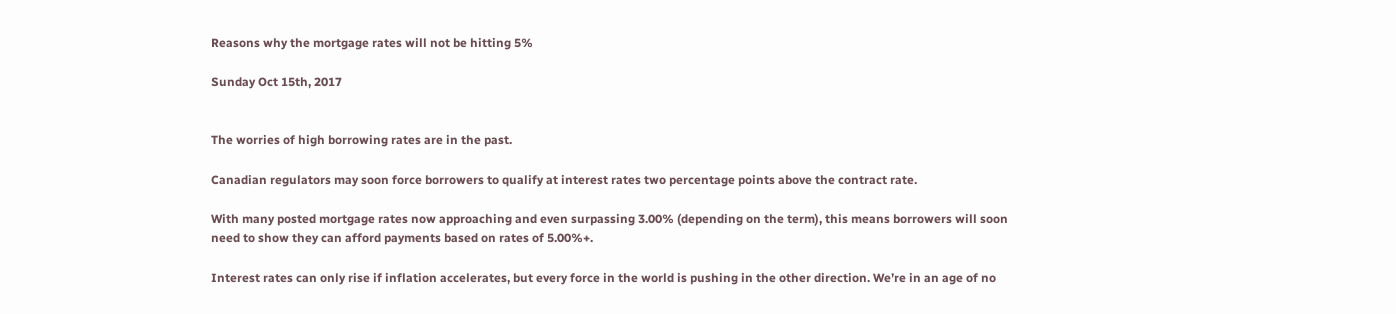Reasons why the mortgage rates will not be hitting 5%

Sunday Oct 15th, 2017


The worries of high borrowing rates are in the past.

Canadian regulators may soon force borrowers to qualify at interest rates two percentage points above the contract rate.

With many posted mortgage rates now approaching and even surpassing 3.00% (depending on the term), this means borrowers will soon need to show they can afford payments based on rates of 5.00%+.

Interest rates can only rise if inflation accelerates, but every force in the world is pushing in the other direction. We’re in an age of no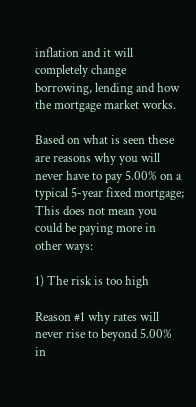inflation and it will completely change borrowing, lending and how the mortgage market works.

Based on what is seen these are reasons why you will never have to pay 5.00% on a typical 5-year fixed mortgage; This does not mean you could be paying more in other ways:

1) The risk is too high

Reason #1 why rates will never rise to beyond 5.00% in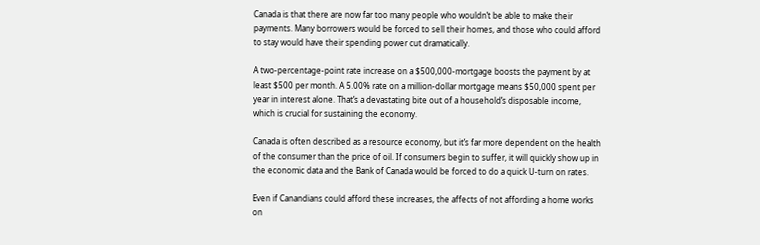Canada is that there are now far too many people who wouldn’t be able to make their payments. Many borrowers would be forced to sell their homes, and those who could afford to stay would have their spending power cut dramatically.

A two-percentage-point rate increase on a $500,000-mortgage boosts the payment by at least $500 per month. A 5.00% rate on a million-dollar mortgage means $50,000 spent per year in interest alone. That’s a devastating bite out of a household’s disposable income, which is crucial for sustaining the economy.

Canada is often described as a resource economy, but it’s far more dependent on the health of the consumer than the price of oil. If consumers begin to suffer, it will quickly show up in the economic data and the Bank of Canada would be forced to do a quick U-turn on rates.

Even if Canandians could afford these increases, the affects of not affording a home works on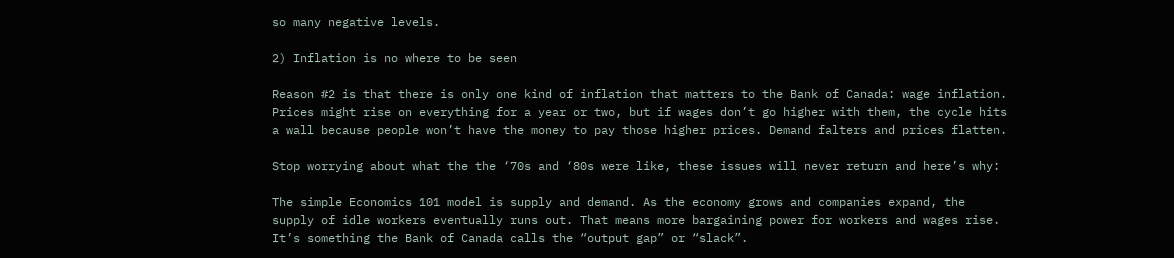so many negative levels.

2) Inflation is no where to be seen

Reason #2 is that there is only one kind of inflation that matters to the Bank of Canada: wage inflation. Prices might rise on everything for a year or two, but if wages don’t go higher with them, the cycle hits a wall because people won’t have the money to pay those higher prices. Demand falters and prices flatten.

Stop worrying about what the the ‘70s and ‘80s were like, these issues will never return and here’s why:

The simple Economics 101 model is supply and demand. As the economy grows and companies expand, the supply of idle workers eventually runs out. That means more bargaining power for workers and wages rise. It’s something the Bank of Canada calls the “output gap” or “slack”.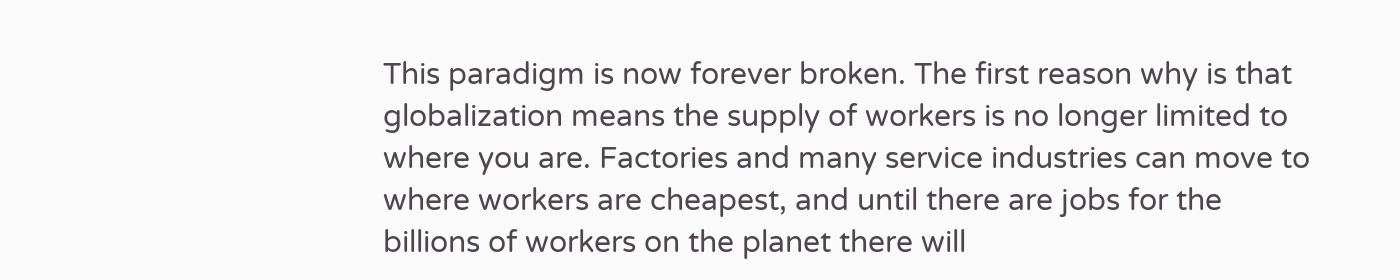This paradigm is now forever broken. The first reason why is that globalization means the supply of workers is no longer limited to where you are. Factories and many service industries can move to where workers are cheapest, and until there are jobs for the billions of workers on the planet there will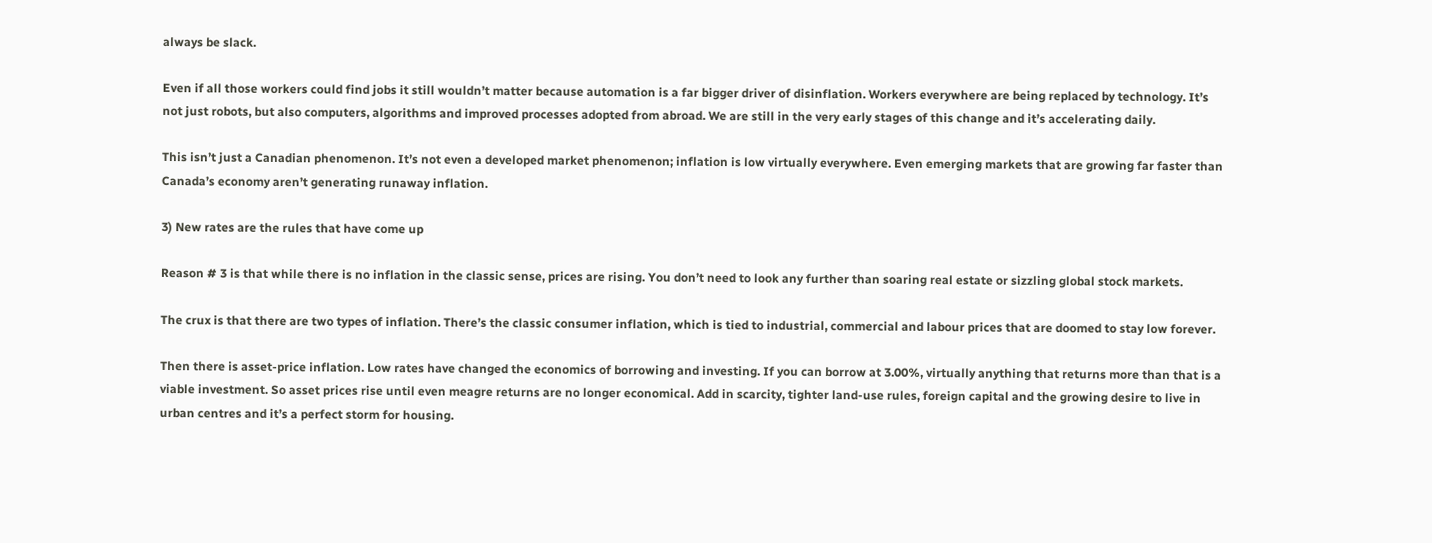always be slack.

Even if all those workers could find jobs it still wouldn’t matter because automation is a far bigger driver of disinflation. Workers everywhere are being replaced by technology. It’s not just robots, but also computers, algorithms and improved processes adopted from abroad. We are still in the very early stages of this change and it’s accelerating daily.

This isn’t just a Canadian phenomenon. It’s not even a developed market phenomenon; inflation is low virtually everywhere. Even emerging markets that are growing far faster than Canada’s economy aren’t generating runaway inflation.

3) New rates are the rules that have come up

Reason # 3 is that while there is no inflation in the classic sense, prices are rising. You don’t need to look any further than soaring real estate or sizzling global stock markets.

The crux is that there are two types of inflation. There’s the classic consumer inflation, which is tied to industrial, commercial and labour prices that are doomed to stay low forever.

Then there is asset-price inflation. Low rates have changed the economics of borrowing and investing. If you can borrow at 3.00%, virtually anything that returns more than that is a viable investment. So asset prices rise until even meagre returns are no longer economical. Add in scarcity, tighter land-use rules, foreign capital and the growing desire to live in urban centres and it’s a perfect storm for housing.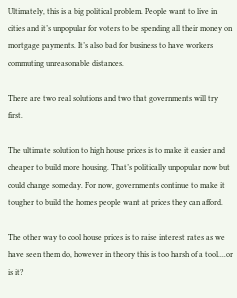Ultimately, this is a big political problem. People want to live in cities and it’s unpopular for voters to be spending all their money on mortgage payments. It’s also bad for business to have workers commuting unreasonable distances.

There are two real solutions and two that governments will try first.

The ultimate solution to high house prices is to make it easier and cheaper to build more housing. That’s politically unpopular now but could change someday. For now, governments continue to make it tougher to build the homes people want at prices they can afford.

The other way to cool house prices is to raise interest rates as we have seen them do, however in theory this is too harsh of a tool....or is it?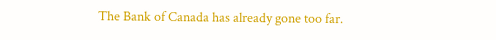The Bank of Canada has already gone too far.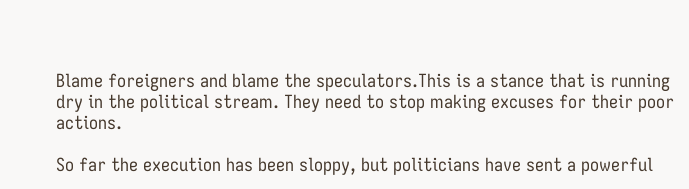Blame foreigners and blame the speculators.This is a stance that is running dry in the political stream. They need to stop making excuses for their poor actions.

So far the execution has been sloppy, but politicians have sent a powerful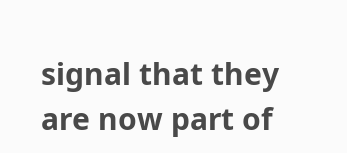signal that they are now part of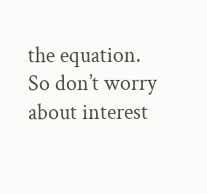the equation. So don’t worry about interest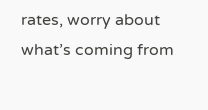rates, worry about what’s coming from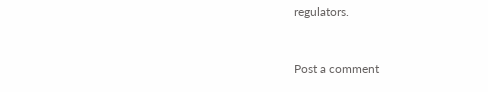regulators.


Post a comment